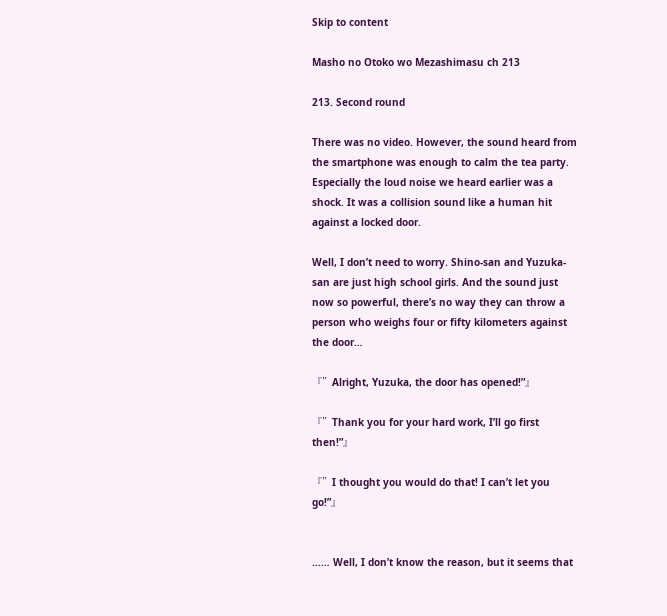Skip to content

Masho no Otoko wo Mezashimasu ch 213

213. Second round

There was no video. However, the sound heard from the smartphone was enough to calm the tea party. Especially the loud noise we heard earlier was a shock. It was a collision sound like a human hit against a locked door.

Well, I don’t need to worry. Shino-san and Yuzuka-san are just high school girls. And the sound just now so powerful, there’s no way they can throw a person who weighs four or fifty kilometers against the door…

『”Alright, Yuzuka, the door has opened!”』

『”Thank you for your hard work, I’ll go first then!”』

『”I thought you would do that! I can’t let you go!”』


…… Well, I don’t know the reason, but it seems that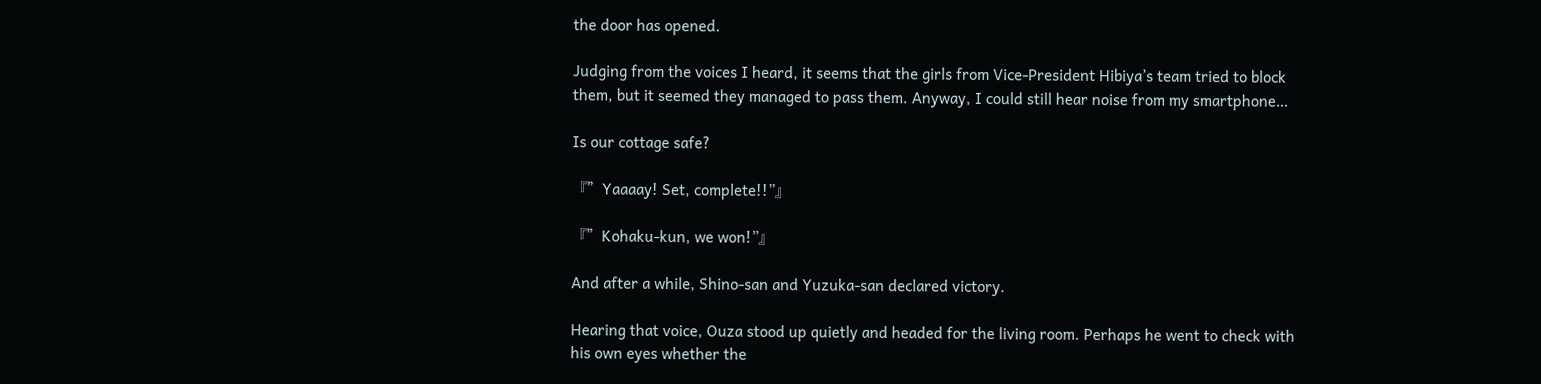the door has opened.

Judging from the voices I heard, it seems that the girls from Vice-President Hibiya’s team tried to block them, but it seemed they managed to pass them. Anyway, I could still hear noise from my smartphone…

Is our cottage safe?

『”Yaaaay! Set, complete!!”』

『”Kohaku-kun, we won!”』

And after a while, Shino-san and Yuzuka-san declared victory.

Hearing that voice, Ouza stood up quietly and headed for the living room. Perhaps he went to check with his own eyes whether the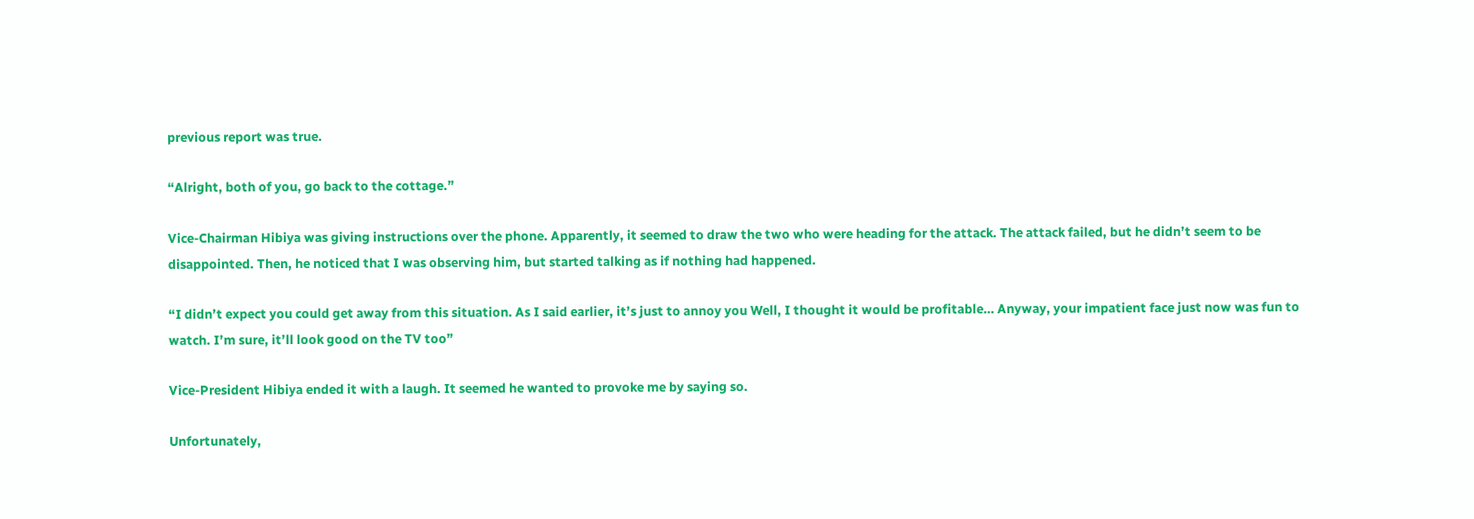previous report was true.

“Alright, both of you, go back to the cottage.”

Vice-Chairman Hibiya was giving instructions over the phone. Apparently, it seemed to draw the two who were heading for the attack. The attack failed, but he didn’t seem to be disappointed. Then, he noticed that I was observing him, but started talking as if nothing had happened.

“I didn’t expect you could get away from this situation. As I said earlier, it’s just to annoy you Well, I thought it would be profitable… Anyway, your impatient face just now was fun to watch. I’m sure, it’ll look good on the TV too”

Vice-President Hibiya ended it with a laugh. It seemed he wanted to provoke me by saying so.

Unfortunately,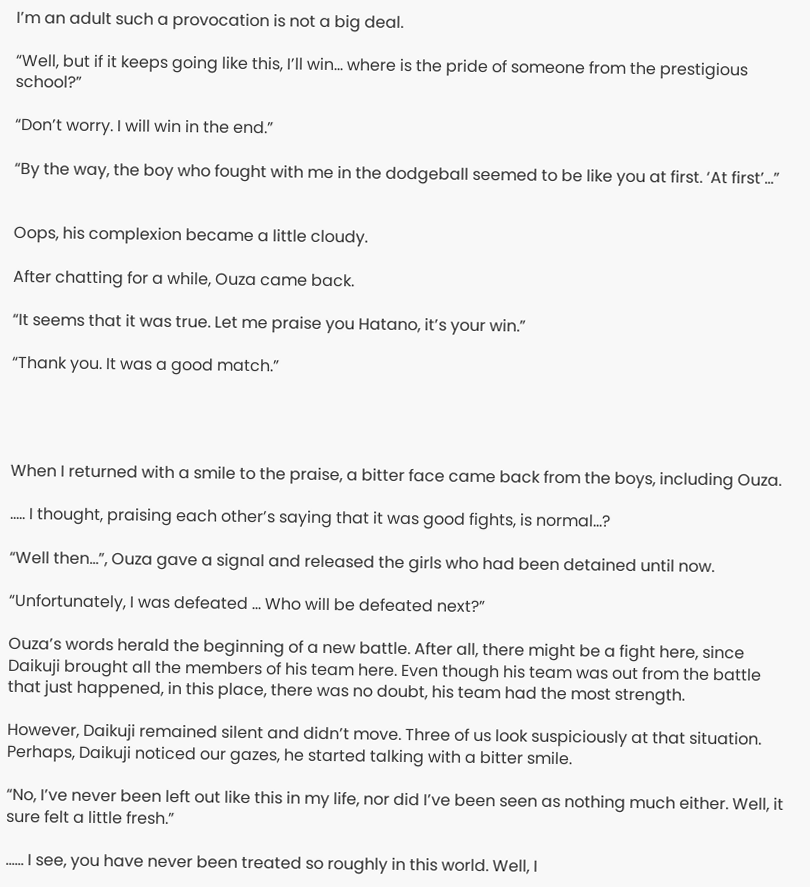I’m an adult such a provocation is not a big deal.

“Well, but if it keeps going like this, I’ll win… where is the pride of someone from the prestigious school?”

“Don’t worry. I will win in the end.”

“By the way, the boy who fought with me in the dodgeball seemed to be like you at first. ‘At first’…”


Oops, his complexion became a little cloudy.

After chatting for a while, Ouza came back.

“It seems that it was true. Let me praise you Hatano, it’s your win.”

“Thank you. It was a good match.”




When I returned with a smile to the praise, a bitter face came back from the boys, including Ouza.

….. I thought, praising each other’s saying that it was good fights, is normal…?

“Well then…”, Ouza gave a signal and released the girls who had been detained until now.

“Unfortunately, I was defeated … Who will be defeated next?”

Ouza’s words herald the beginning of a new battle. After all, there might be a fight here, since Daikuji brought all the members of his team here. Even though his team was out from the battle that just happened, in this place, there was no doubt, his team had the most strength.

However, Daikuji remained silent and didn’t move. Three of us look suspiciously at that situation. Perhaps, Daikuji noticed our gazes, he started talking with a bitter smile.

“No, I’ve never been left out like this in my life, nor did I’ve been seen as nothing much either. Well, it sure felt a little fresh.”

…… I see, you have never been treated so roughly in this world. Well, I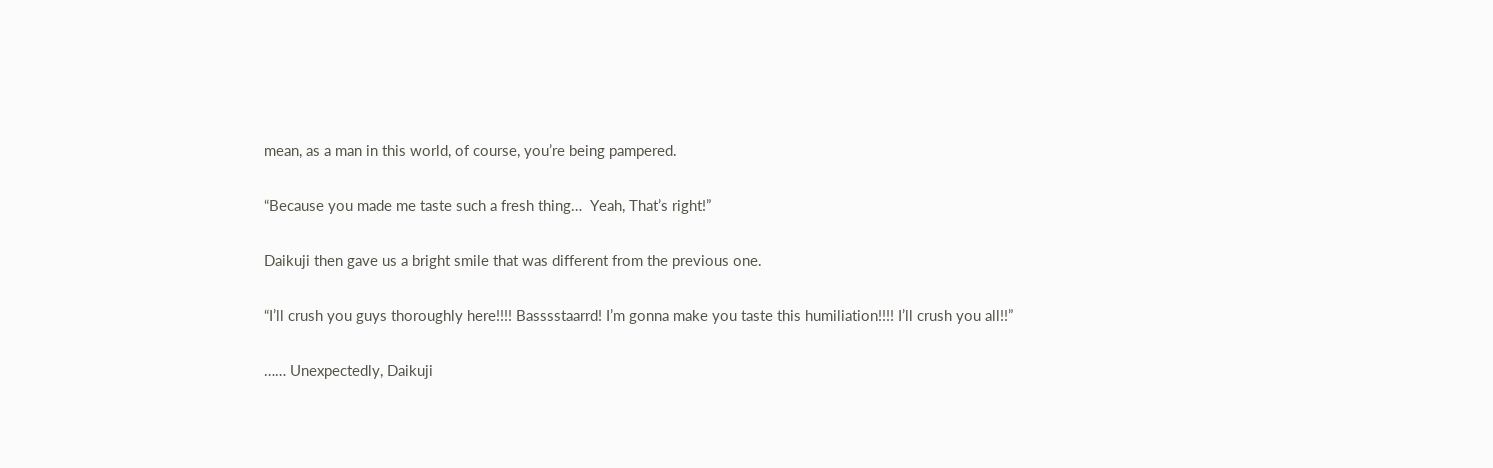mean, as a man in this world, of course, you’re being pampered.

“Because you made me taste such a fresh thing…  Yeah, That’s right!”

Daikuji then gave us a bright smile that was different from the previous one.

“I’ll crush you guys thoroughly here!!!! Basssstaarrd! I’m gonna make you taste this humiliation!!!! I’ll crush you all!!”

…… Unexpectedly, Daikuji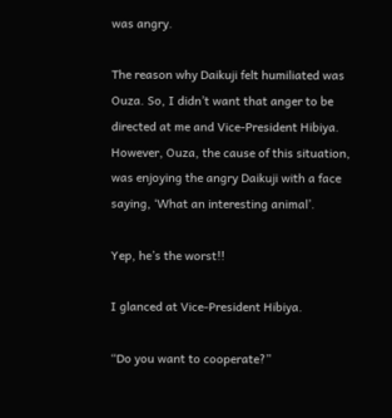was angry.

The reason why Daikuji felt humiliated was Ouza. So, I didn’t want that anger to be directed at me and Vice-President Hibiya. However, Ouza, the cause of this situation, was enjoying the angry Daikuji with a face saying, ‘What an interesting animal’.

Yep, he’s the worst!!

I glanced at Vice-President Hibiya.

“Do you want to cooperate?”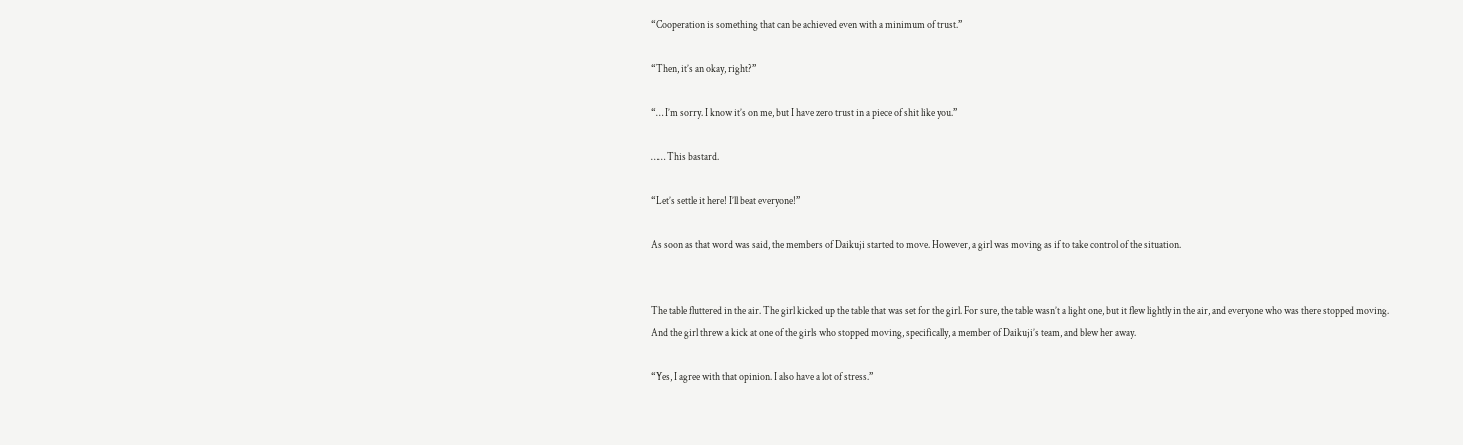“Cooperation is something that can be achieved even with a minimum of trust.”

“Then, it’s an okay, right?”

“… I’m sorry. I know it’s on me, but I have zero trust in a piece of shit like you.”

…… This bastard.

“Let’s settle it here! I’ll beat everyone!”

As soon as that word was said, the members of Daikuji started to move. However, a girl was moving as if to take control of the situation.


The table fluttered in the air. The girl kicked up the table that was set for the girl. For sure, the table wasn’t a light one, but it flew lightly in the air, and everyone who was there stopped moving. And the girl threw a kick at one of the girls who stopped moving, specifically, a member of Daikuji’s team, and blew her away.

“Yes, I agree with that opinion. I also have a lot of stress.”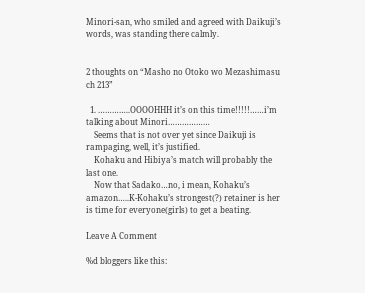Minori-san, who smiled and agreed with Daikuji’s words, was standing there calmly.


2 thoughts on “Masho no Otoko wo Mezashimasu ch 213”

  1. …………..OOOOHHH it’s on this time!!!!!……i’m talking about Minori………………
    Seems that is not over yet since Daikuji is rampaging, well, it’s justified.
    Kohaku and Hibiya’s match will probably the last one.
    Now that Sadako…no, i mean, Kohaku’s amazon…..K-Kohaku’s strongest(?) retainer is her is time for everyone(girls) to get a beating.

Leave A Comment

%d bloggers like this: